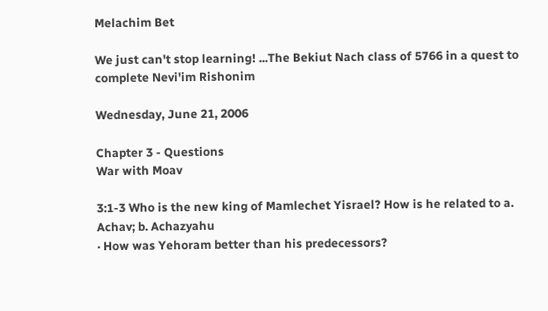Melachim Bet

We just can't stop learning! ...The Bekiut Nach class of 5766 in a quest to complete Nevi'im Rishonim

Wednesday, June 21, 2006

Chapter 3 - Questions
War with Moav

3:1-3 Who is the new king of Mamlechet Yisrael? How is he related to a. Achav; b. Achazyahu
· How was Yehoram better than his predecessors?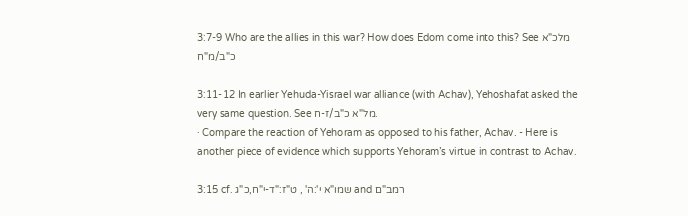3:7-9 Who are the allies in this war? How does Edom come into this? See מלכ"א כ"ב/מ"ח

3:11-12 In earlier Yehuda-Yisrael war alliance (with Achav), Yehoshafat asked the very same question. See מל"א כ"ב/ז-ח.
· Compare the reaction of Yehoram as opposed to his father, Achav. - Here is another piece of evidence which supports Yehoram’s virtue in contrast to Achav.

3:15 cf. שמו"א י':ה' , ט"ז:"ד-י"ח,כ"ג and רמב"ם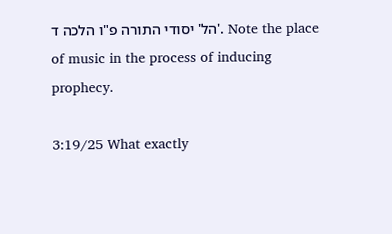הל' יסודי התורה פ"ו הלכה ד'. Note the place of music in the process of inducing prophecy.

3:19/25 What exactly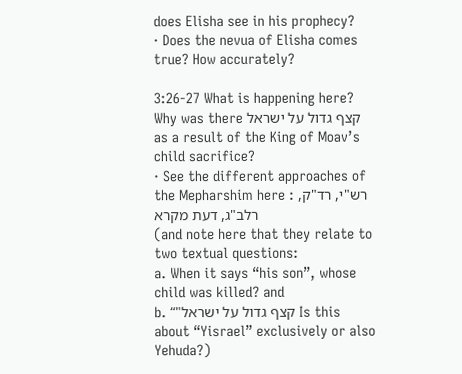does Elisha see in his prophecy?
· Does the nevua of Elisha comes true? How accurately?

3:26-27 What is happening here?
Why was there קצף גדול על ישראל as a result of the King of Moav’s child sacrifice?
· See the different approaches of the Mepharshim here : רש"י, רד"ק, רלב"ג, דעת מקרא
(and note here that they relate to two textual questions:
a. When it says “his son”, whose child was killed? and
b. “"קצף גדול על ישראל Is this about “Yisrael” exclusively or also Yehuda?)